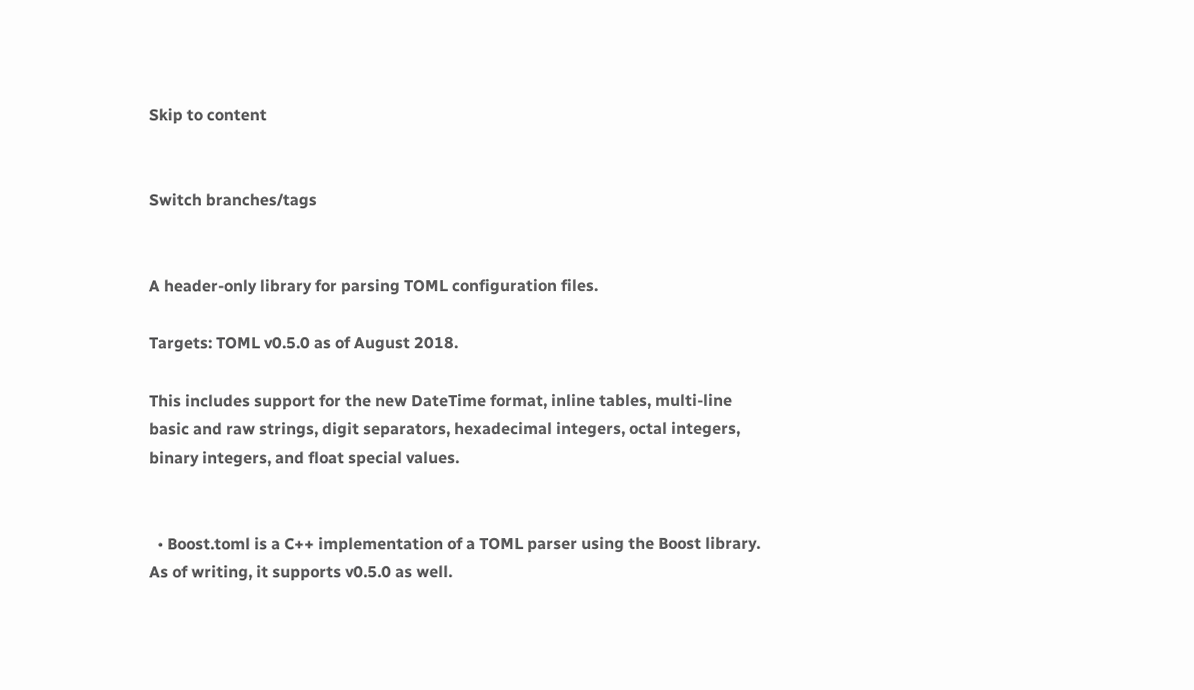Skip to content


Switch branches/tags


A header-only library for parsing TOML configuration files.

Targets: TOML v0.5.0 as of August 2018.

This includes support for the new DateTime format, inline tables, multi-line basic and raw strings, digit separators, hexadecimal integers, octal integers, binary integers, and float special values.


  • Boost.toml is a C++ implementation of a TOML parser using the Boost library. As of writing, it supports v0.5.0 as well.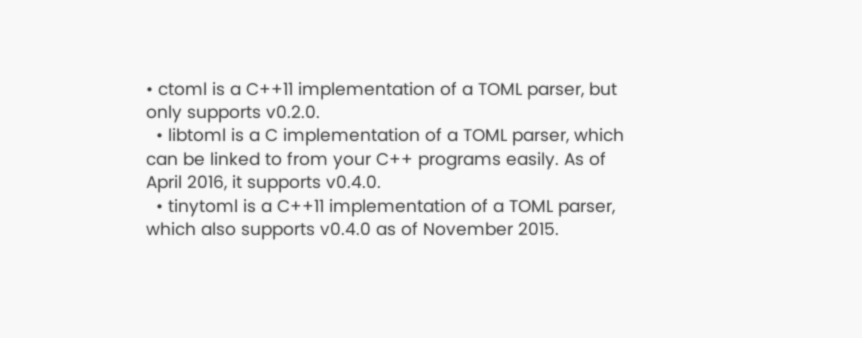• ctoml is a C++11 implementation of a TOML parser, but only supports v0.2.0.
  • libtoml is a C implementation of a TOML parser, which can be linked to from your C++ programs easily. As of April 2016, it supports v0.4.0.
  • tinytoml is a C++11 implementation of a TOML parser, which also supports v0.4.0 as of November 2015.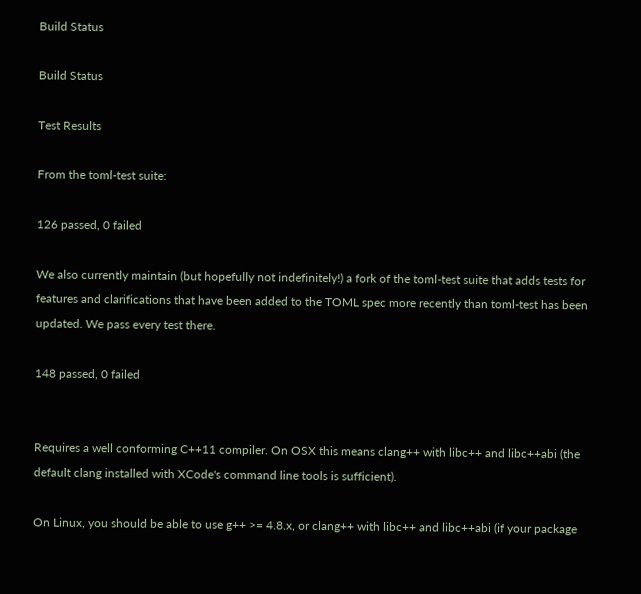Build Status

Build Status

Test Results

From the toml-test suite:

126 passed, 0 failed

We also currently maintain (but hopefully not indefinitely!) a fork of the toml-test suite that adds tests for features and clarifications that have been added to the TOML spec more recently than toml-test has been updated. We pass every test there.

148 passed, 0 failed


Requires a well conforming C++11 compiler. On OSX this means clang++ with libc++ and libc++abi (the default clang installed with XCode's command line tools is sufficient).

On Linux, you should be able to use g++ >= 4.8.x, or clang++ with libc++ and libc++abi (if your package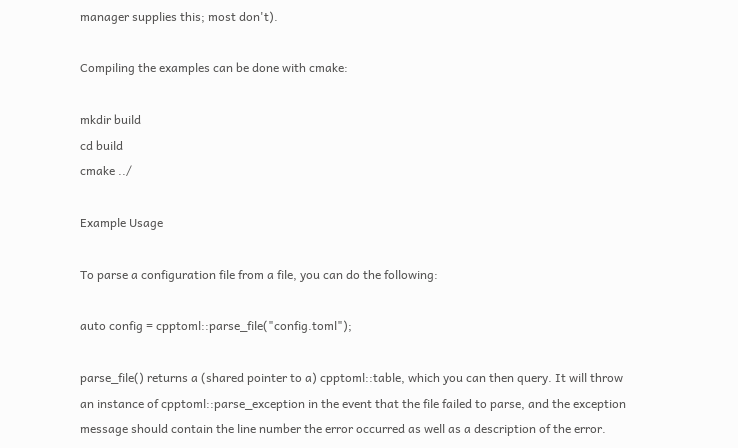manager supplies this; most don't).

Compiling the examples can be done with cmake:

mkdir build
cd build
cmake ../

Example Usage

To parse a configuration file from a file, you can do the following:

auto config = cpptoml::parse_file("config.toml");

parse_file() returns a (shared pointer to a) cpptoml::table, which you can then query. It will throw an instance of cpptoml::parse_exception in the event that the file failed to parse, and the exception message should contain the line number the error occurred as well as a description of the error.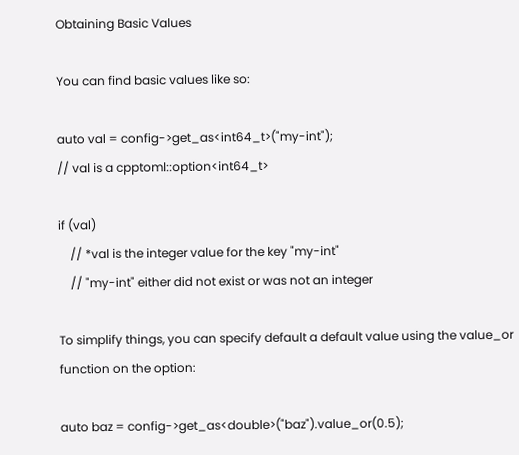Obtaining Basic Values

You can find basic values like so:

auto val = config->get_as<int64_t>("my-int");
// val is a cpptoml::option<int64_t>

if (val)
    // *val is the integer value for the key "my-int"
    // "my-int" either did not exist or was not an integer

To simplify things, you can specify default a default value using the value_or function on the option:

auto baz = config->get_as<double>("baz").value_or(0.5);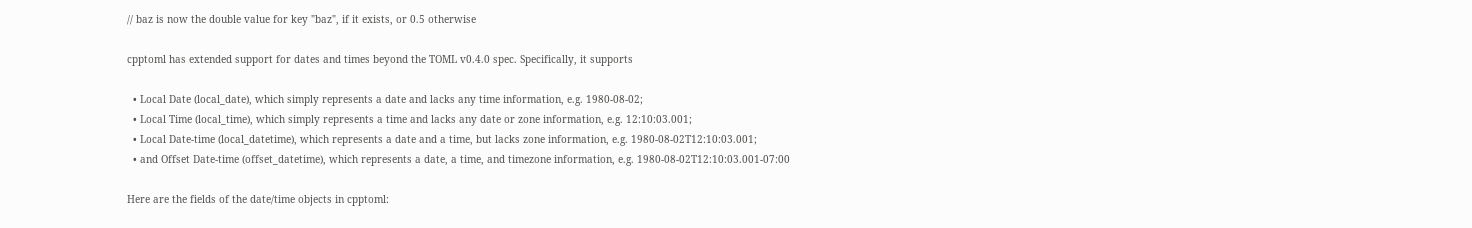// baz is now the double value for key "baz", if it exists, or 0.5 otherwise

cpptoml has extended support for dates and times beyond the TOML v0.4.0 spec. Specifically, it supports

  • Local Date (local_date), which simply represents a date and lacks any time information, e.g. 1980-08-02;
  • Local Time (local_time), which simply represents a time and lacks any date or zone information, e.g. 12:10:03.001;
  • Local Date-time (local_datetime), which represents a date and a time, but lacks zone information, e.g. 1980-08-02T12:10:03.001;
  • and Offset Date-time (offset_datetime), which represents a date, a time, and timezone information, e.g. 1980-08-02T12:10:03.001-07:00

Here are the fields of the date/time objects in cpptoml: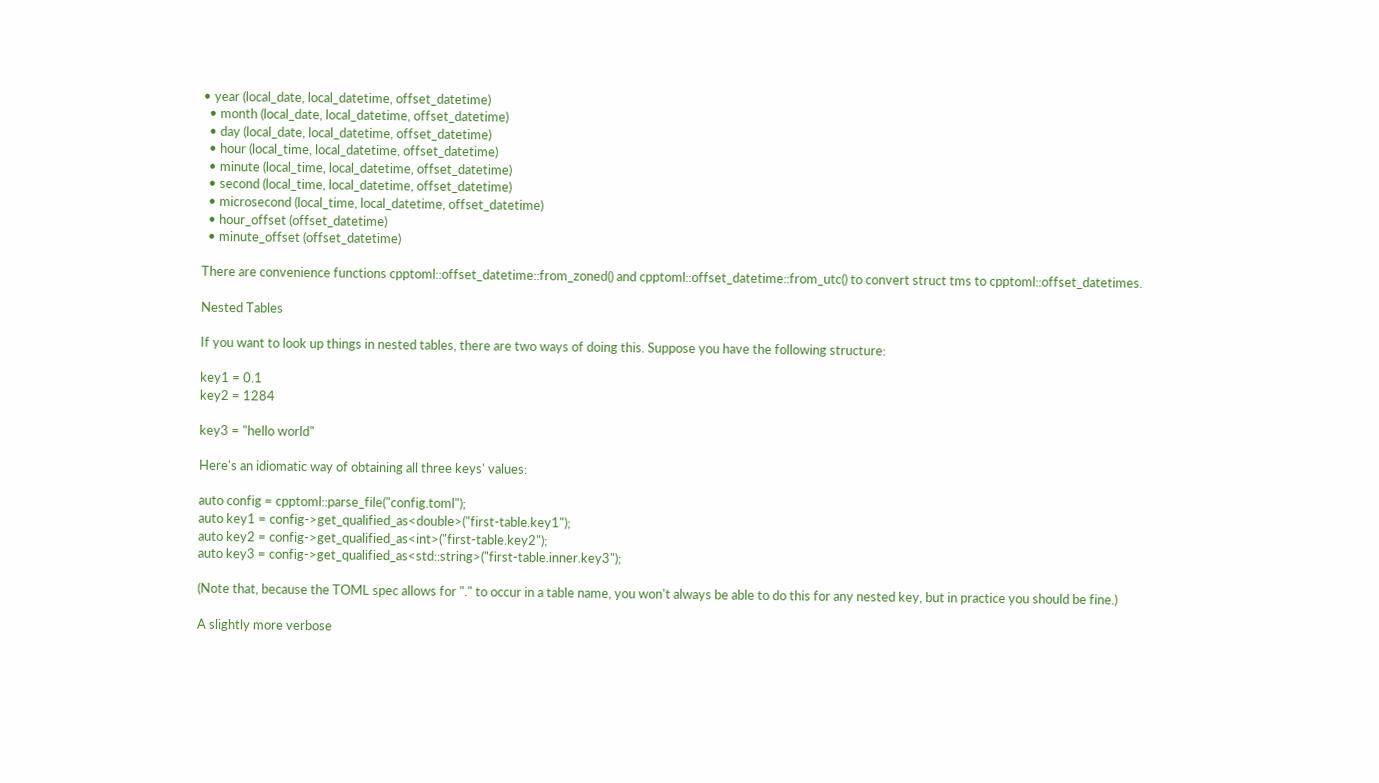• year (local_date, local_datetime, offset_datetime)
  • month (local_date, local_datetime, offset_datetime)
  • day (local_date, local_datetime, offset_datetime)
  • hour (local_time, local_datetime, offset_datetime)
  • minute (local_time, local_datetime, offset_datetime)
  • second (local_time, local_datetime, offset_datetime)
  • microsecond (local_time, local_datetime, offset_datetime)
  • hour_offset (offset_datetime)
  • minute_offset (offset_datetime)

There are convenience functions cpptoml::offset_datetime::from_zoned() and cpptoml::offset_datetime::from_utc() to convert struct tms to cpptoml::offset_datetimes.

Nested Tables

If you want to look up things in nested tables, there are two ways of doing this. Suppose you have the following structure:

key1 = 0.1
key2 = 1284

key3 = "hello world"

Here's an idiomatic way of obtaining all three keys' values:

auto config = cpptoml::parse_file("config.toml");
auto key1 = config->get_qualified_as<double>("first-table.key1");
auto key2 = config->get_qualified_as<int>("first-table.key2");
auto key3 = config->get_qualified_as<std::string>("first-table.inner.key3");

(Note that, because the TOML spec allows for "." to occur in a table name, you won't always be able to do this for any nested key, but in practice you should be fine.)

A slightly more verbose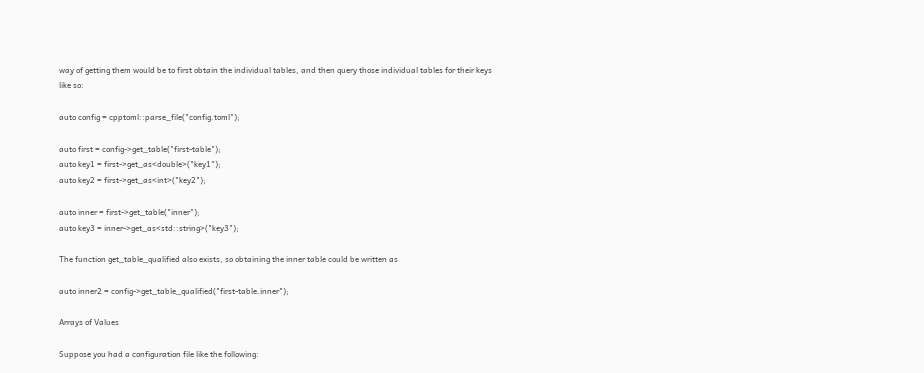way of getting them would be to first obtain the individual tables, and then query those individual tables for their keys like so:

auto config = cpptoml::parse_file("config.toml");

auto first = config->get_table("first-table");
auto key1 = first->get_as<double>("key1");
auto key2 = first->get_as<int>("key2");

auto inner = first->get_table("inner");
auto key3 = inner->get_as<std::string>("key3");

The function get_table_qualified also exists, so obtaining the inner table could be written as

auto inner2 = config->get_table_qualified("first-table.inner");

Arrays of Values

Suppose you had a configuration file like the following: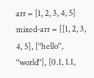arr = [1, 2, 3, 4, 5]
mixed-arr = [[1, 2, 3, 4, 5], ["hello", "world"], [0.1, 1.1,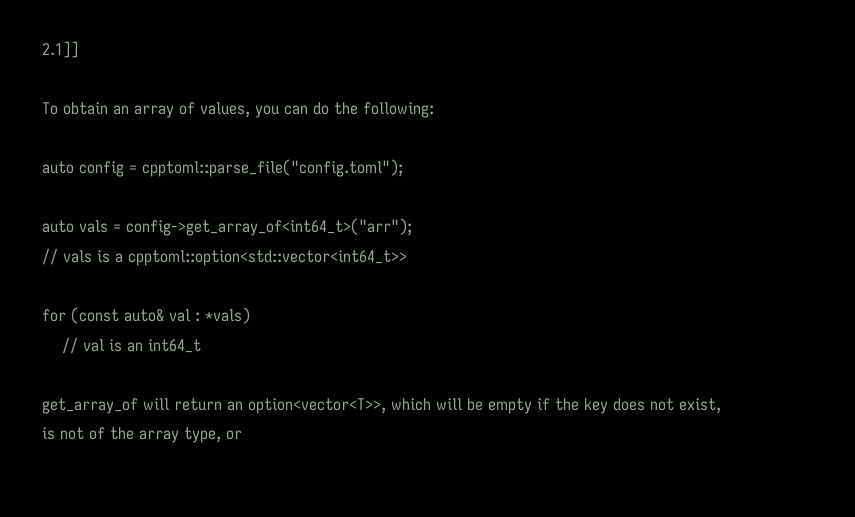2.1]]

To obtain an array of values, you can do the following:

auto config = cpptoml::parse_file("config.toml");

auto vals = config->get_array_of<int64_t>("arr");
// vals is a cpptoml::option<std::vector<int64_t>>

for (const auto& val : *vals)
    // val is an int64_t

get_array_of will return an option<vector<T>>, which will be empty if the key does not exist, is not of the array type, or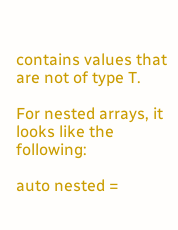contains values that are not of type T.

For nested arrays, it looks like the following:

auto nested =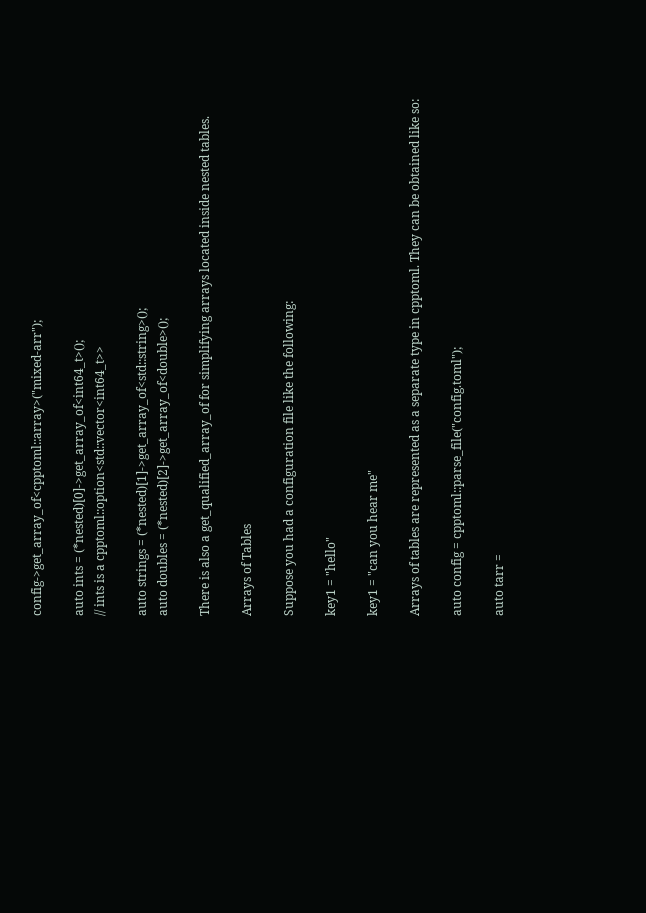config->get_array_of<cpptoml::array>("mixed-arr");

auto ints = (*nested)[0]->get_array_of<int64_t>();
// ints is a cpptoml::option<std::vector<int64_t>>

auto strings = (*nested)[1]->get_array_of<std::string>();
auto doubles = (*nested)[2]->get_array_of<double>();

There is also a get_qualified_array_of for simplifying arrays located inside nested tables.

Arrays of Tables

Suppose you had a configuration file like the following:

key1 = "hello"

key1 = "can you hear me"

Arrays of tables are represented as a separate type in cpptoml. They can be obtained like so:

auto config = cpptoml::parse_file("config.toml");

auto tarr =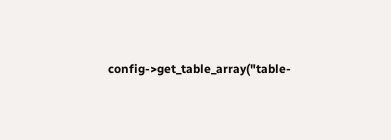config->get_table_array("table-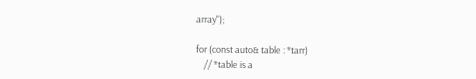array");

for (const auto& table : *tarr)
    // *table is a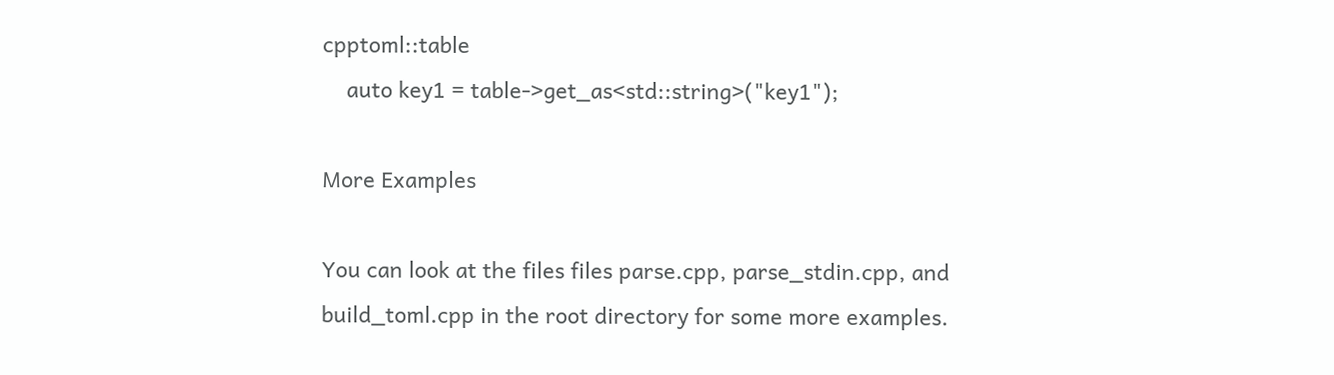cpptoml::table
    auto key1 = table->get_as<std::string>("key1");

More Examples

You can look at the files files parse.cpp, parse_stdin.cpp, and build_toml.cpp in the root directory for some more examples.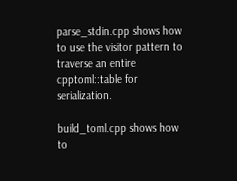parse_stdin.cpp shows how to use the visitor pattern to traverse an entire cpptoml::table for serialization.

build_toml.cpp shows how to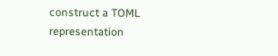construct a TOML representation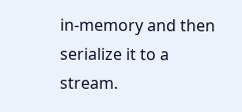in-memory and then serialize it to a stream.